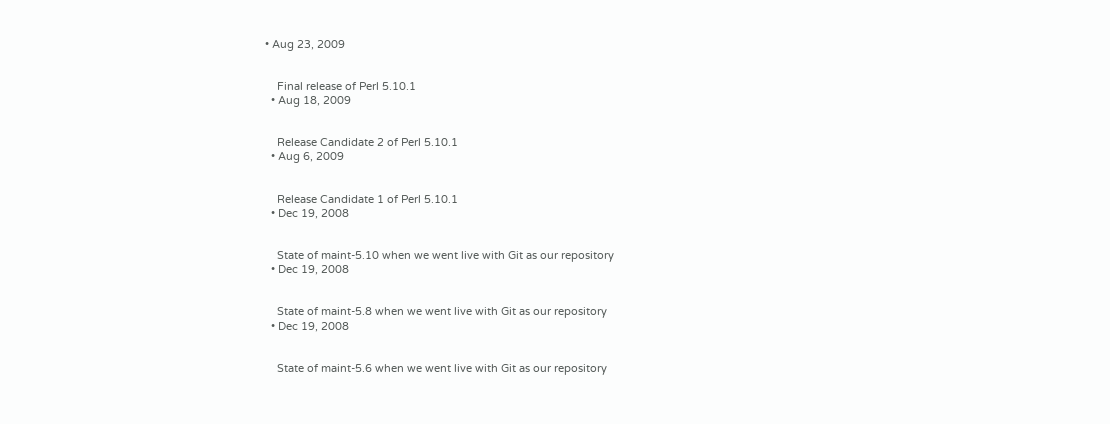• Aug 23, 2009


    Final release of Perl 5.10.1
  • Aug 18, 2009


    Release Candidate 2 of Perl 5.10.1
  • Aug 6, 2009


    Release Candidate 1 of Perl 5.10.1
  • Dec 19, 2008


    State of maint-5.10 when we went live with Git as our repository
  • Dec 19, 2008


    State of maint-5.8 when we went live with Git as our repository
  • Dec 19, 2008


    State of maint-5.6 when we went live with Git as our repository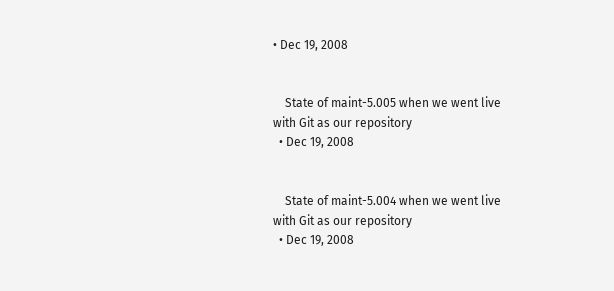• Dec 19, 2008


    State of maint-5.005 when we went live with Git as our repository
  • Dec 19, 2008


    State of maint-5.004 when we went live with Git as our repository
  • Dec 19, 2008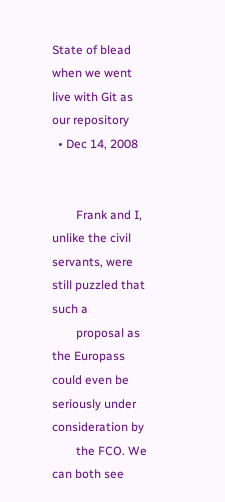State of blead when we went live with Git as our repository
  • Dec 14, 2008


        Frank and I, unlike the civil servants, were still puzzled that such a
        proposal as the Europass could even be seriously under consideration by
        the FCO. We can both see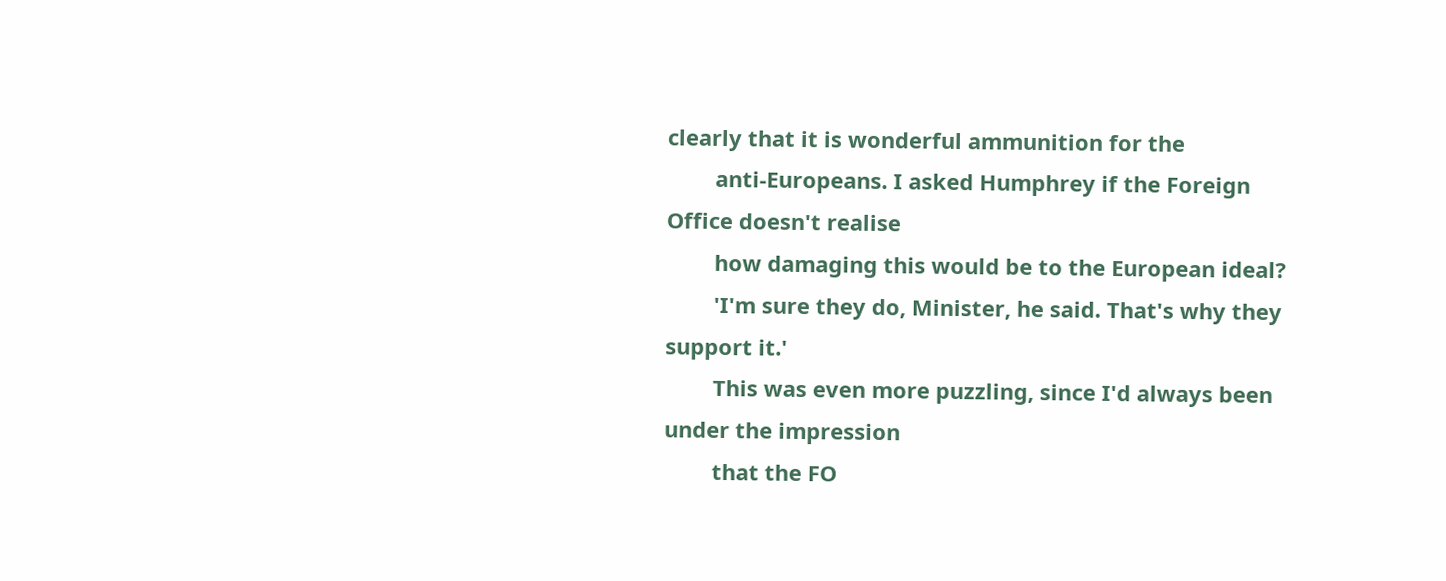clearly that it is wonderful ammunition for the
        anti-Europeans. I asked Humphrey if the Foreign Office doesn't realise
        how damaging this would be to the European ideal?
        'I'm sure they do, Minister, he said. That's why they support it.'
        This was even more puzzling, since I'd always been under the impression
        that the FO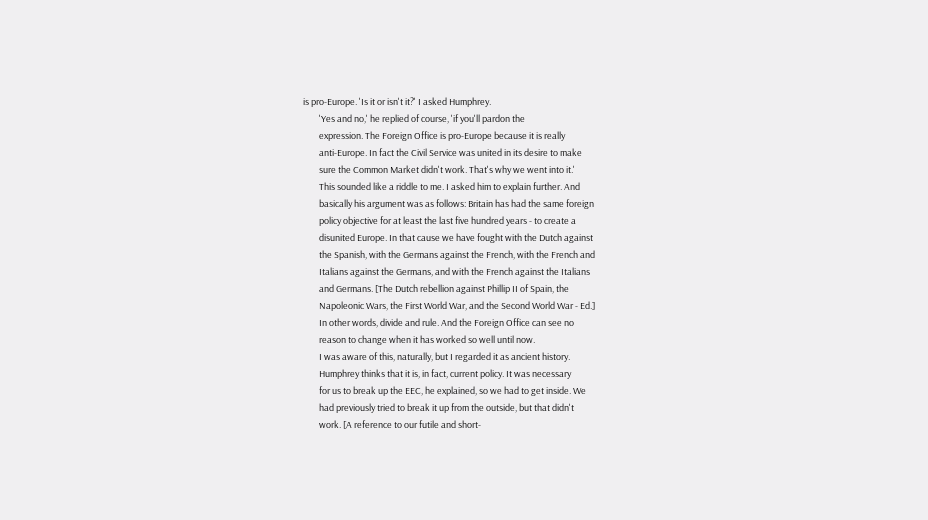is pro-Europe. 'Is it or isn't it?' I asked Humphrey.
        'Yes and no,' he replied of course, 'if you'll pardon the
        expression. The Foreign Office is pro-Europe because it is really
        anti-Europe. In fact the Civil Service was united in its desire to make
        sure the Common Market didn't work. That's why we went into it.'
        This sounded like a riddle to me. I asked him to explain further. And
        basically his argument was as follows: Britain has had the same foreign
        policy objective for at least the last five hundred years - to create a
        disunited Europe. In that cause we have fought with the Dutch against
        the Spanish, with the Germans against the French, with the French and
        Italians against the Germans, and with the French against the Italians
        and Germans. [The Dutch rebellion against Phillip II of Spain, the
        Napoleonic Wars, the First World War, and the Second World War - Ed.]
        In other words, divide and rule. And the Foreign Office can see no
        reason to change when it has worked so well until now.
        I was aware of this, naturally, but I regarded it as ancient history.
        Humphrey thinks that it is, in fact, current policy. It was necessary
        for us to break up the EEC, he explained, so we had to get inside. We
        had previously tried to break it up from the outside, but that didn't
        work. [A reference to our futile and short-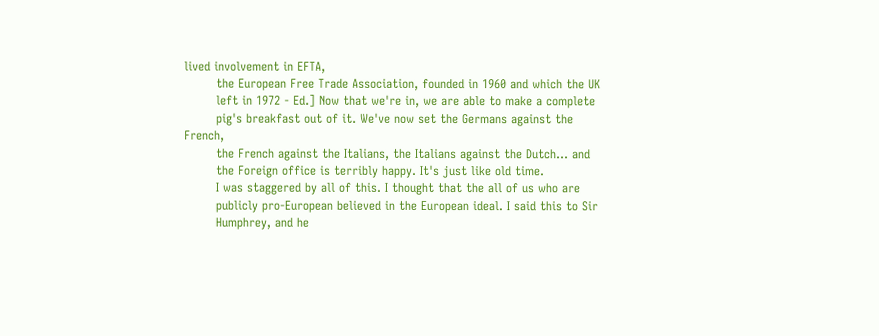lived involvement in EFTA,
        the European Free Trade Association, founded in 1960 and which the UK
        left in 1972 - Ed.] Now that we're in, we are able to make a complete
        pig's breakfast out of it. We've now set the Germans against the French,
        the French against the Italians, the Italians against the Dutch... and
        the Foreign office is terribly happy. It's just like old time.
        I was staggered by all of this. I thought that the all of us who are
        publicly pro-European believed in the European ideal. I said this to Sir
        Humphrey, and he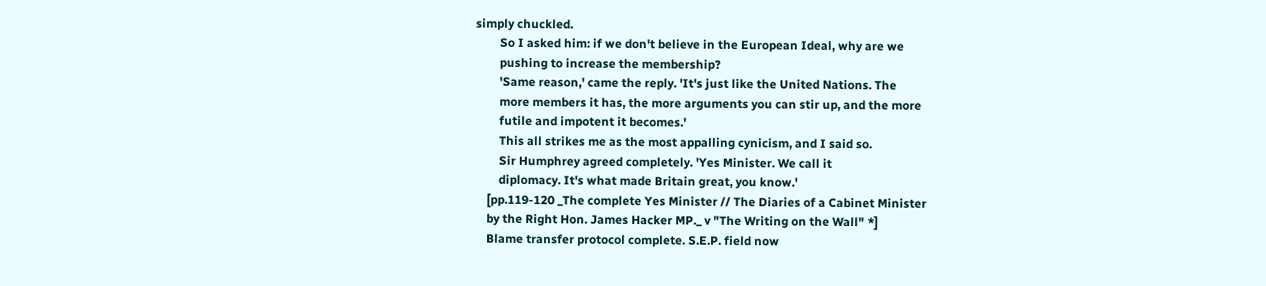simply chuckled.
        So I asked him: if we don't believe in the European Ideal, why are we
        pushing to increase the membership?
        'Same reason,' came the reply. 'It's just like the United Nations. The
        more members it has, the more arguments you can stir up, and the more
        futile and impotent it becomes.'
        This all strikes me as the most appalling cynicism, and I said so.
        Sir Humphrey agreed completely. 'Yes Minister. We call it
        diplomacy. It's what made Britain great, you know.'
    [pp.119-120 _The complete Yes Minister // The Diaries of a Cabinet Minister
    by the Right Hon. James Hacker MP._ v "The Writing on the Wall" *]
    Blame transfer protocol complete. S.E.P. field now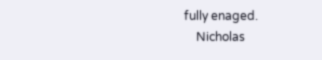fully enaged.
    Nicholas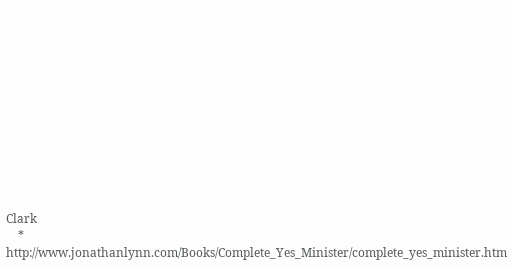Clark
    * http://www.jonathanlynn.com/Books/Complete_Yes_Minister/complete_yes_minister.htm